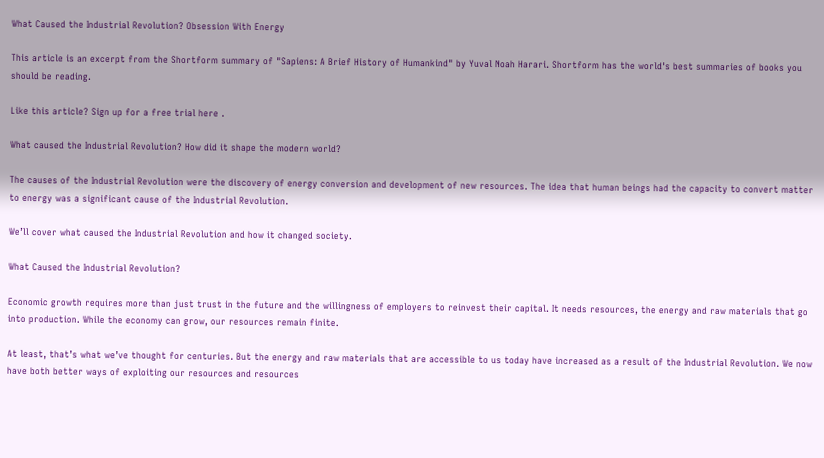What Caused the Industrial Revolution? Obsession With Energy

This article is an excerpt from the Shortform summary of "Sapiens: A Brief History of Humankind" by Yuval Noah Harari. Shortform has the world's best summaries of books you should be reading.

Like this article? Sign up for a free trial here .

What caused the Industrial Revolution? How did it shape the modern world?

The causes of the Industrial Revolution were the discovery of energy conversion and development of new resources. The idea that human beings had the capacity to convert matter to energy was a significant cause of the Industrial Revolution.

We’ll cover what caused the Industrial Revolution and how it changed society.

What Caused the Industrial Revolution?

Economic growth requires more than just trust in the future and the willingness of employers to reinvest their capital. It needs resources, the energy and raw materials that go into production. While the economy can grow, our resources remain finite.

At least, that’s what we’ve thought for centuries. But the energy and raw materials that are accessible to us today have increased as a result of the Industrial Revolution. We now have both better ways of exploiting our resources and resources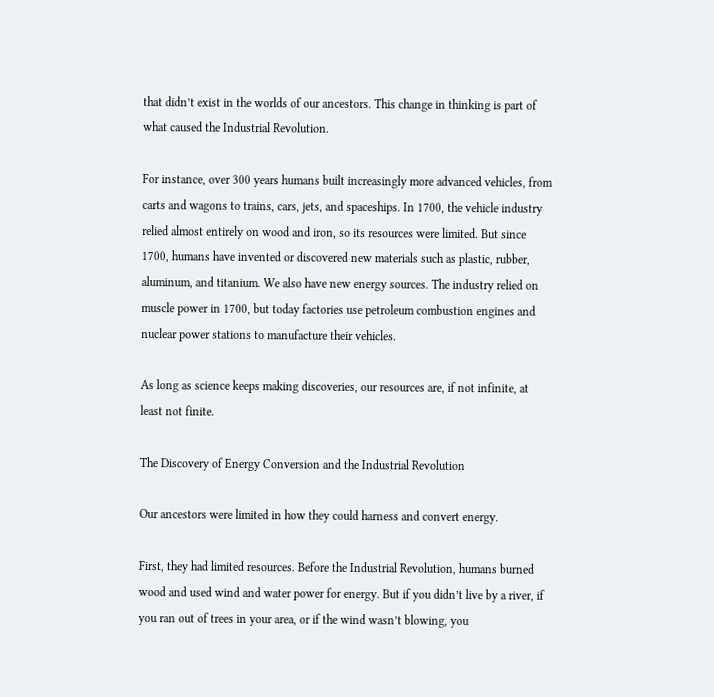that didn’t exist in the worlds of our ancestors. This change in thinking is part of what caused the Industrial Revolution.

For instance, over 300 years humans built increasingly more advanced vehicles, from carts and wagons to trains, cars, jets, and spaceships. In 1700, the vehicle industry relied almost entirely on wood and iron, so its resources were limited. But since 1700, humans have invented or discovered new materials such as plastic, rubber, aluminum, and titanium. We also have new energy sources. The industry relied on muscle power in 1700, but today factories use petroleum combustion engines and nuclear power stations to manufacture their vehicles.

As long as science keeps making discoveries, our resources are, if not infinite, at least not finite.

The Discovery of Energy Conversion and the Industrial Revolution

Our ancestors were limited in how they could harness and convert energy.

First, they had limited resources. Before the Industrial Revolution, humans burned wood and used wind and water power for energy. But if you didn’t live by a river, if you ran out of trees in your area, or if the wind wasn’t blowing, you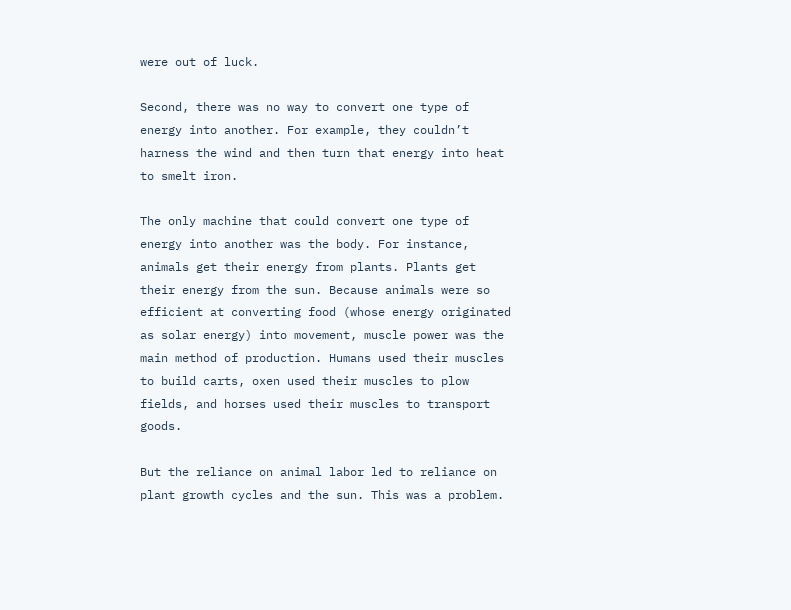were out of luck.

Second, there was no way to convert one type of energy into another. For example, they couldn’t harness the wind and then turn that energy into heat to smelt iron.

The only machine that could convert one type of energy into another was the body. For instance, animals get their energy from plants. Plants get their energy from the sun. Because animals were so efficient at converting food (whose energy originated as solar energy) into movement, muscle power was the main method of production. Humans used their muscles to build carts, oxen used their muscles to plow fields, and horses used their muscles to transport goods.

But the reliance on animal labor led to reliance on plant growth cycles and the sun. This was a problem.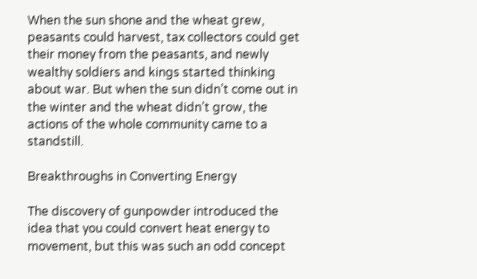When the sun shone and the wheat grew, peasants could harvest, tax collectors could get their money from the peasants, and newly wealthy soldiers and kings started thinking about war. But when the sun didn’t come out in the winter and the wheat didn’t grow, the actions of the whole community came to a standstill.

Breakthroughs in Converting Energy

The discovery of gunpowder introduced the idea that you could convert heat energy to movement, but this was such an odd concept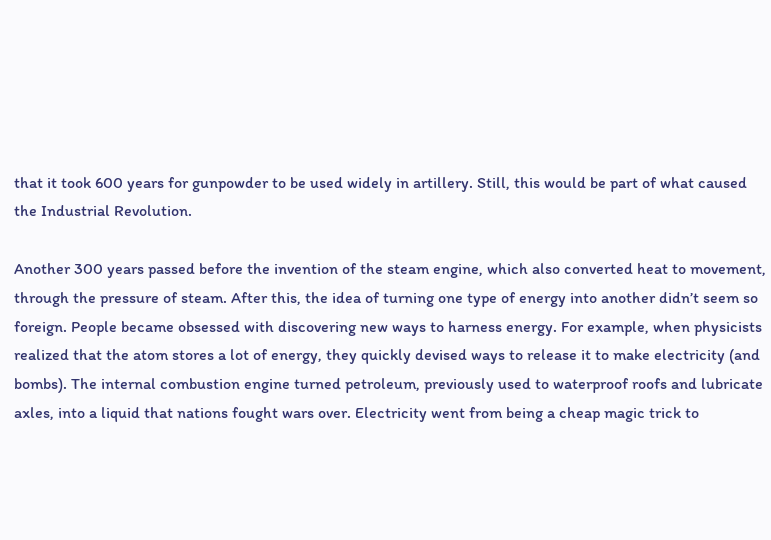that it took 600 years for gunpowder to be used widely in artillery. Still, this would be part of what caused the Industrial Revolution.

Another 300 years passed before the invention of the steam engine, which also converted heat to movement, through the pressure of steam. After this, the idea of turning one type of energy into another didn’t seem so foreign. People became obsessed with discovering new ways to harness energy. For example, when physicists realized that the atom stores a lot of energy, they quickly devised ways to release it to make electricity (and bombs). The internal combustion engine turned petroleum, previously used to waterproof roofs and lubricate axles, into a liquid that nations fought wars over. Electricity went from being a cheap magic trick to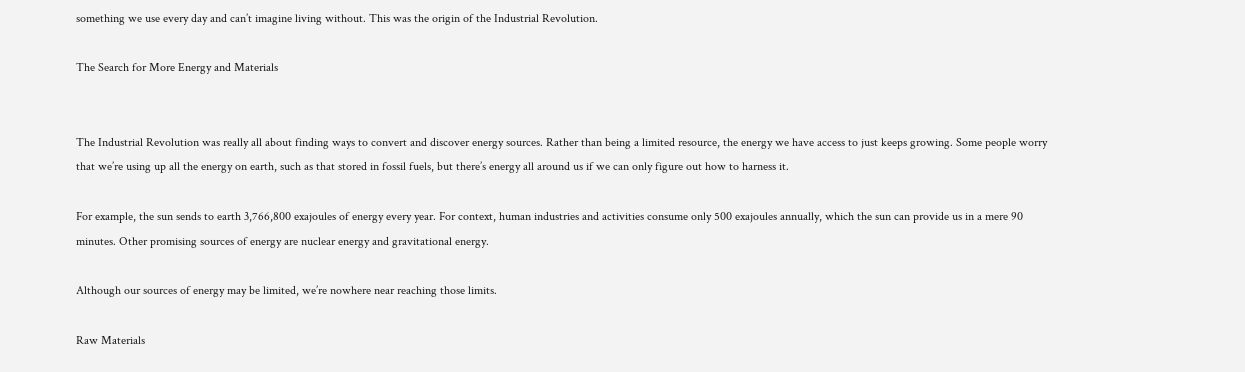something we use every day and can’t imagine living without. This was the origin of the Industrial Revolution.

The Search for More Energy and Materials


The Industrial Revolution was really all about finding ways to convert and discover energy sources. Rather than being a limited resource, the energy we have access to just keeps growing. Some people worry that we’re using up all the energy on earth, such as that stored in fossil fuels, but there’s energy all around us if we can only figure out how to harness it.

For example, the sun sends to earth 3,766,800 exajoules of energy every year. For context, human industries and activities consume only 500 exajoules annually, which the sun can provide us in a mere 90 minutes. Other promising sources of energy are nuclear energy and gravitational energy.

Although our sources of energy may be limited, we’re nowhere near reaching those limits.

Raw Materials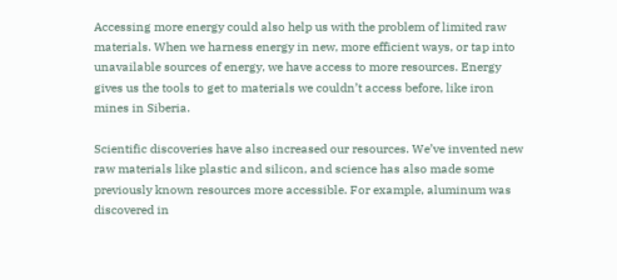Accessing more energy could also help us with the problem of limited raw materials. When we harness energy in new, more efficient ways, or tap into unavailable sources of energy, we have access to more resources. Energy gives us the tools to get to materials we couldn’t access before, like iron mines in Siberia.

Scientific discoveries have also increased our resources. We’ve invented new raw materials like plastic and silicon, and science has also made some previously known resources more accessible. For example, aluminum was discovered in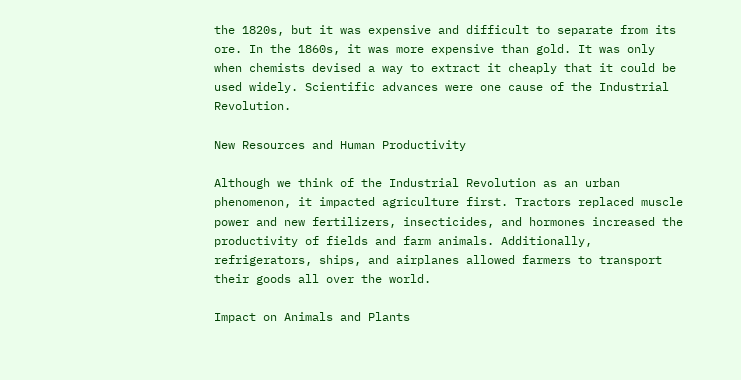the 1820s, but it was expensive and difficult to separate from its ore. In the 1860s, it was more expensive than gold. It was only when chemists devised a way to extract it cheaply that it could be used widely. Scientific advances were one cause of the Industrial Revolution.

New Resources and Human Productivity

Although we think of the Industrial Revolution as an urban phenomenon, it impacted agriculture first. Tractors replaced muscle power and new fertilizers, insecticides, and hormones increased the productivity of fields and farm animals. Additionally, refrigerators, ships, and airplanes allowed farmers to transport their goods all over the world.

Impact on Animals and Plants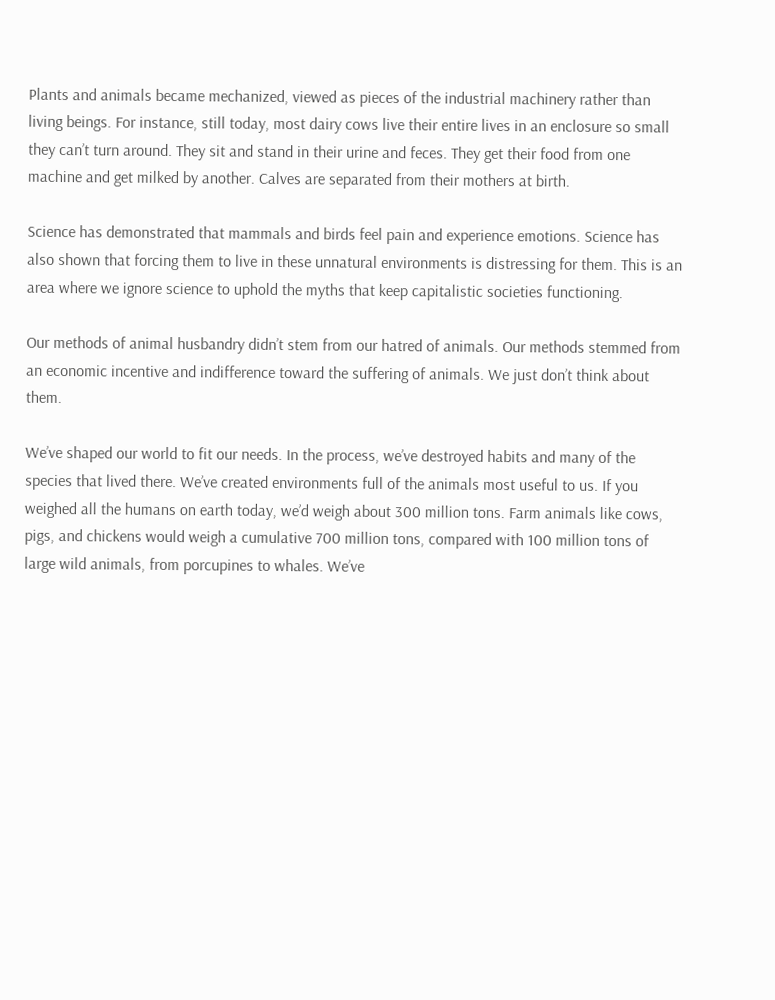Plants and animals became mechanized, viewed as pieces of the industrial machinery rather than living beings. For instance, still today, most dairy cows live their entire lives in an enclosure so small they can’t turn around. They sit and stand in their urine and feces. They get their food from one machine and get milked by another. Calves are separated from their mothers at birth.

Science has demonstrated that mammals and birds feel pain and experience emotions. Science has also shown that forcing them to live in these unnatural environments is distressing for them. This is an area where we ignore science to uphold the myths that keep capitalistic societies functioning.

Our methods of animal husbandry didn’t stem from our hatred of animals. Our methods stemmed from an economic incentive and indifference toward the suffering of animals. We just don’t think about them.

We’ve shaped our world to fit our needs. In the process, we’ve destroyed habits and many of the species that lived there. We’ve created environments full of the animals most useful to us. If you weighed all the humans on earth today, we’d weigh about 300 million tons. Farm animals like cows, pigs, and chickens would weigh a cumulative 700 million tons, compared with 100 million tons of large wild animals, from porcupines to whales. We’ve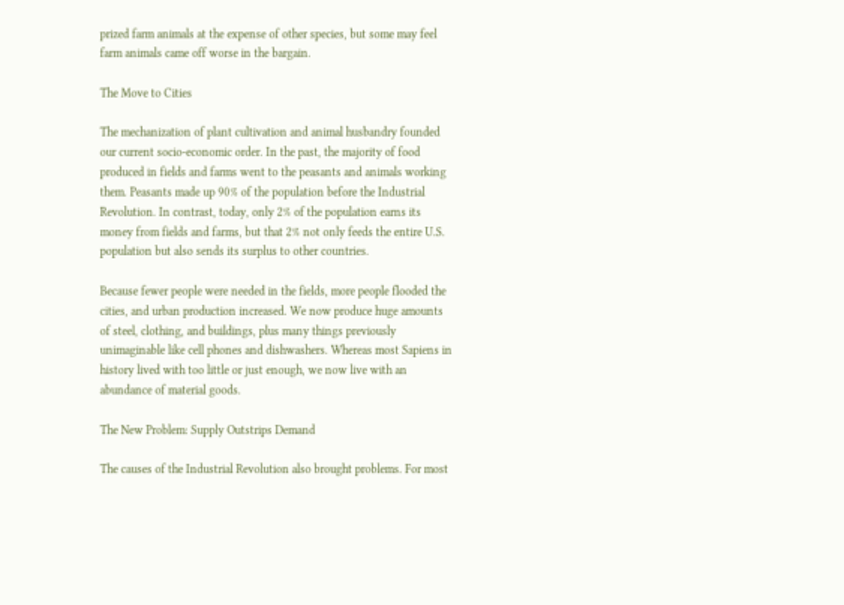prized farm animals at the expense of other species, but some may feel farm animals came off worse in the bargain.

The Move to Cities

The mechanization of plant cultivation and animal husbandry founded our current socio-economic order. In the past, the majority of food produced in fields and farms went to the peasants and animals working them. Peasants made up 90% of the population before the Industrial Revolution. In contrast, today, only 2% of the population earns its money from fields and farms, but that 2% not only feeds the entire U.S. population but also sends its surplus to other countries.

Because fewer people were needed in the fields, more people flooded the cities, and urban production increased. We now produce huge amounts of steel, clothing, and buildings, plus many things previously unimaginable like cell phones and dishwashers. Whereas most Sapiens in history lived with too little or just enough, we now live with an abundance of material goods.

The New Problem: Supply Outstrips Demand

The causes of the Industrial Revolution also brought problems. For most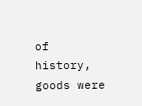of history, goods were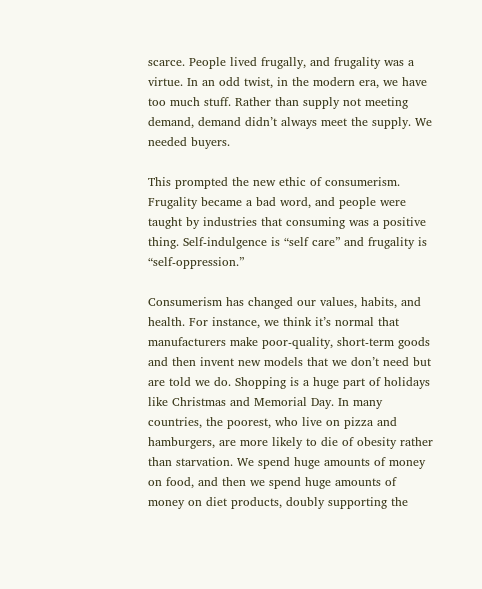scarce. People lived frugally, and frugality was a virtue. In an odd twist, in the modern era, we have too much stuff. Rather than supply not meeting demand, demand didn’t always meet the supply. We needed buyers.

This prompted the new ethic of consumerism. Frugality became a bad word, and people were taught by industries that consuming was a positive thing. Self-indulgence is “self care” and frugality is “self-oppression.”

Consumerism has changed our values, habits, and health. For instance, we think it’s normal that manufacturers make poor-quality, short-term goods and then invent new models that we don’t need but are told we do. Shopping is a huge part of holidays like Christmas and Memorial Day. In many countries, the poorest, who live on pizza and hamburgers, are more likely to die of obesity rather than starvation. We spend huge amounts of money on food, and then we spend huge amounts of money on diet products, doubly supporting the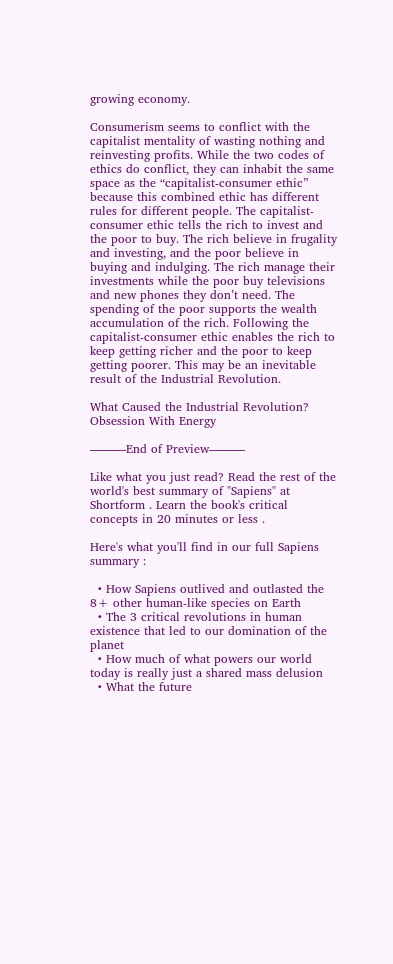growing economy.

Consumerism seems to conflict with the capitalist mentality of wasting nothing and reinvesting profits. While the two codes of ethics do conflict, they can inhabit the same space as the “capitalist-consumer ethic” because this combined ethic has different rules for different people. The capitalist-consumer ethic tells the rich to invest and the poor to buy. The rich believe in frugality and investing, and the poor believe in buying and indulging. The rich manage their investments while the poor buy televisions and new phones they don’t need. The spending of the poor supports the wealth accumulation of the rich. Following the capitalist-consumer ethic enables the rich to keep getting richer and the poor to keep getting poorer. This may be an inevitable result of the Industrial Revolution.

What Caused the Industrial Revolution? Obsession With Energy

———End of Preview———

Like what you just read? Read the rest of the world's best summary of "Sapiens" at Shortform . Learn the book's critical concepts in 20 minutes or less .

Here's what you'll find in our full Sapiens summary :

  • How Sapiens outlived and outlasted the 8+ other human-like species on Earth
  • The 3 critical revolutions in human existence that led to our domination of the planet
  • How much of what powers our world today is really just a shared mass delusion
  • What the future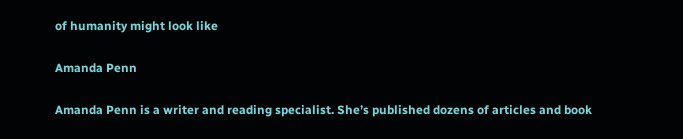of humanity might look like

Amanda Penn

Amanda Penn is a writer and reading specialist. She’s published dozens of articles and book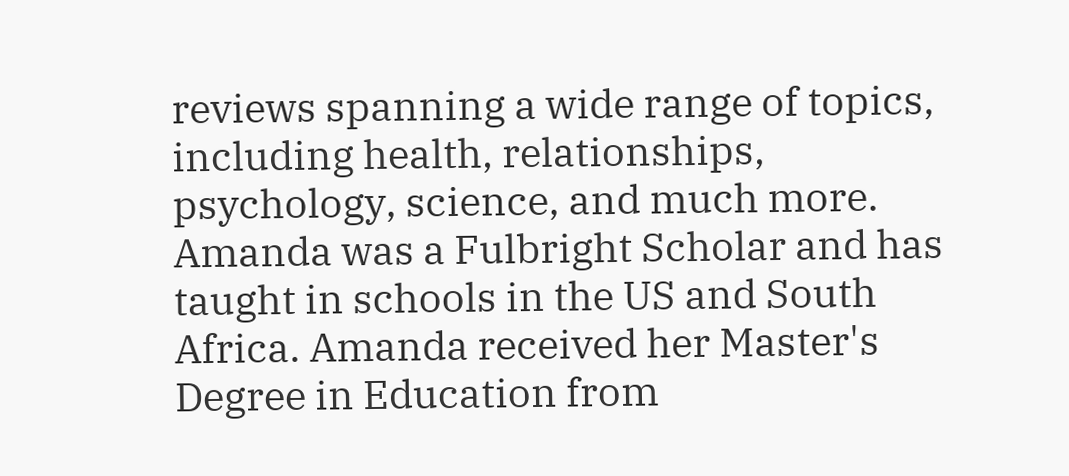reviews spanning a wide range of topics, including health, relationships, psychology, science, and much more. Amanda was a Fulbright Scholar and has taught in schools in the US and South Africa. Amanda received her Master's Degree in Education from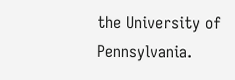the University of Pennsylvania.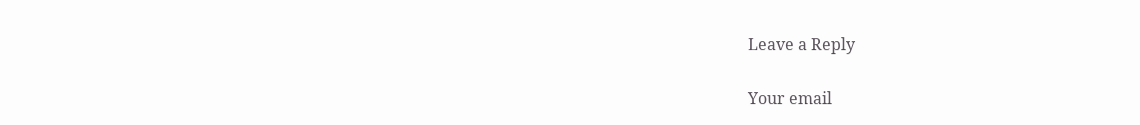Leave a Reply

Your email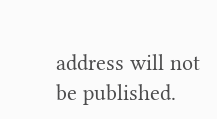address will not be published.